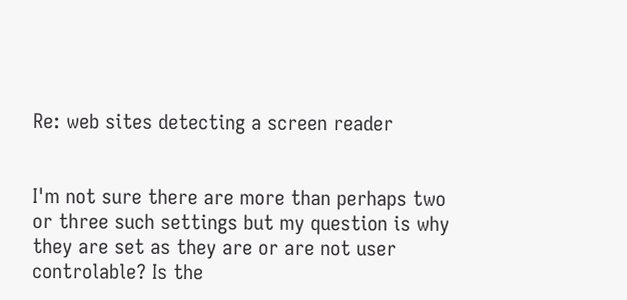Re: web sites detecting a screen reader


I'm not sure there are more than perhaps two or three such settings but my question is why they are set as they are or are not user controlable? Is the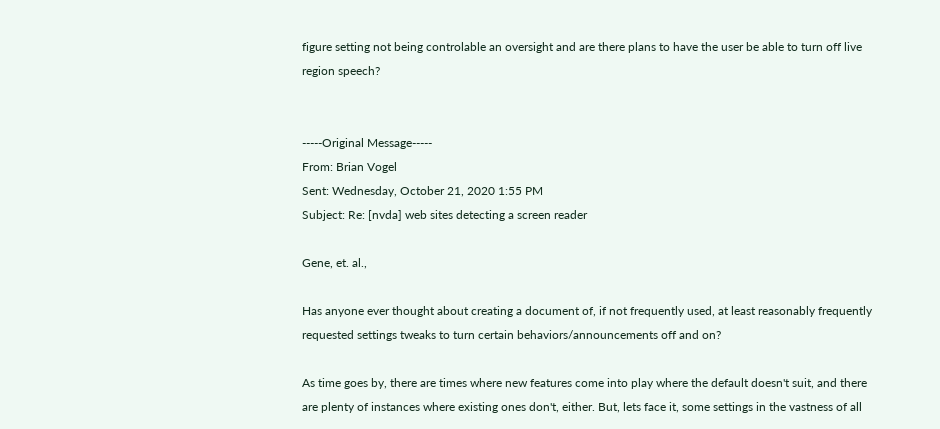figure setting not being controlable an oversight and are there plans to have the user be able to turn off live region speech?


-----Original Message-----
From: Brian Vogel
Sent: Wednesday, October 21, 2020 1:55 PM
Subject: Re: [nvda] web sites detecting a screen reader

Gene, et. al.,

Has anyone ever thought about creating a document of, if not frequently used, at least reasonably frequently requested settings tweaks to turn certain behaviors/announcements off and on?

As time goes by, there are times where new features come into play where the default doesn't suit, and there are plenty of instances where existing ones don't, either. But, lets face it, some settings in the vastness of all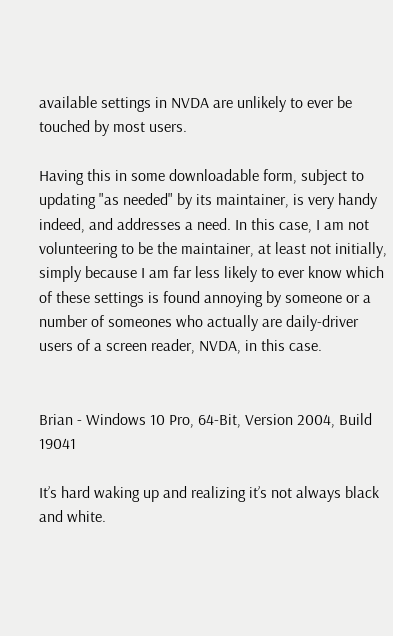available settings in NVDA are unlikely to ever be touched by most users.

Having this in some downloadable form, subject to updating "as needed" by its maintainer, is very handy indeed, and addresses a need. In this case, I am not volunteering to be the maintainer, at least not initially, simply because I am far less likely to ever know which of these settings is found annoying by someone or a number of someones who actually are daily-driver users of a screen reader, NVDA, in this case.


Brian - Windows 10 Pro, 64-Bit, Version 2004, Build 19041

It’s hard waking up and realizing it’s not always black and white.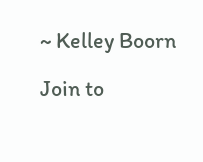~ Kelley Boorn

Join to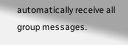automatically receive all group messages.